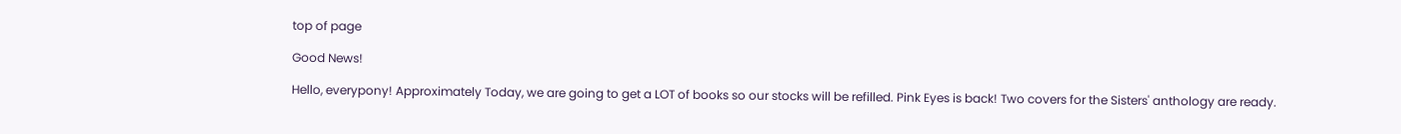top of page

Good News!

Hello, everypony! Approximately Today, we are going to get a LOT of books so our stocks will be refilled. Pink Eyes is back! Two covers for the Sisters' anthology are ready.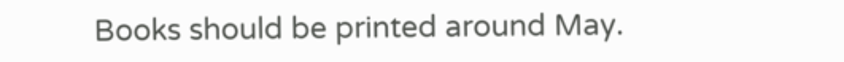Books should be printed around May.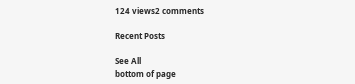124 views2 comments

Recent Posts

See All
bottom of page